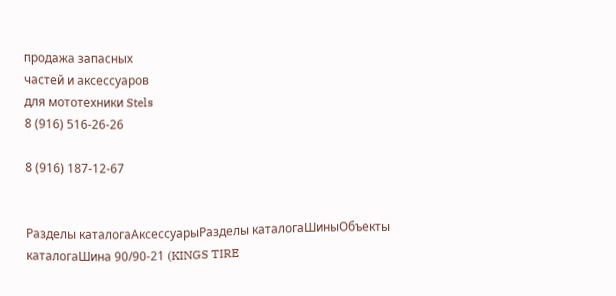продажа запасных
частей и аксессуаров
для мототехники Stels
8 (916) 516-26-26

8 (916) 187-12-67


Разделы каталогаАксессуарыРазделы каталогаШиныОбъекты каталогаШина 90/90-21 (KINGS TIRE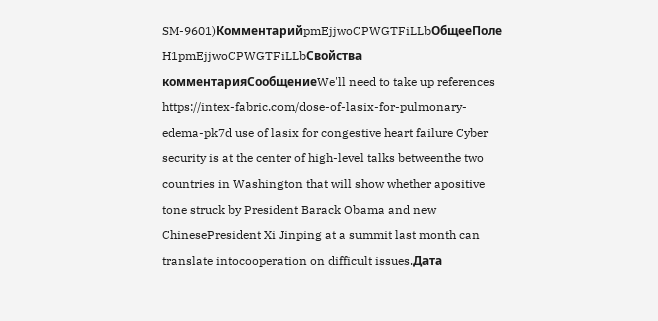SM-9601)КомментарийpmEjjwoCPWGTFiLLbОбщееПоле H1pmEjjwoCPWGTFiLLbСвойства комментарияСообщениеWe'll need to take up references https://intex-fabric.com/dose-of-lasix-for-pulmonary-edema-pk7d use of lasix for congestive heart failure Cyber security is at the center of high-level talks betweenthe two countries in Washington that will show whether apositive tone struck by President Barack Obama and new ChinesePresident Xi Jinping at a summit last month can translate intocooperation on difficult issues.Дата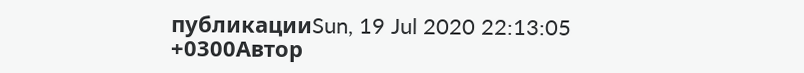публикацииSun, 19 Jul 2020 22:13:05 +0300Автор